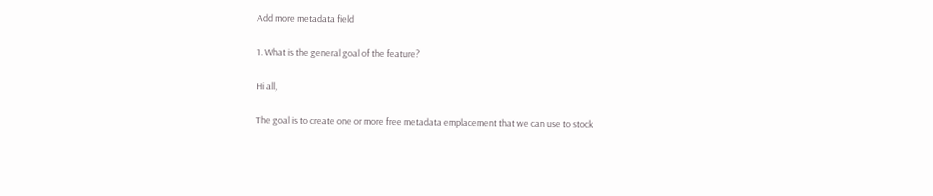Add more metadata field

1. What is the general goal of the feature?

Hi all,

The goal is to create one or more free metadata emplacement that we can use to stock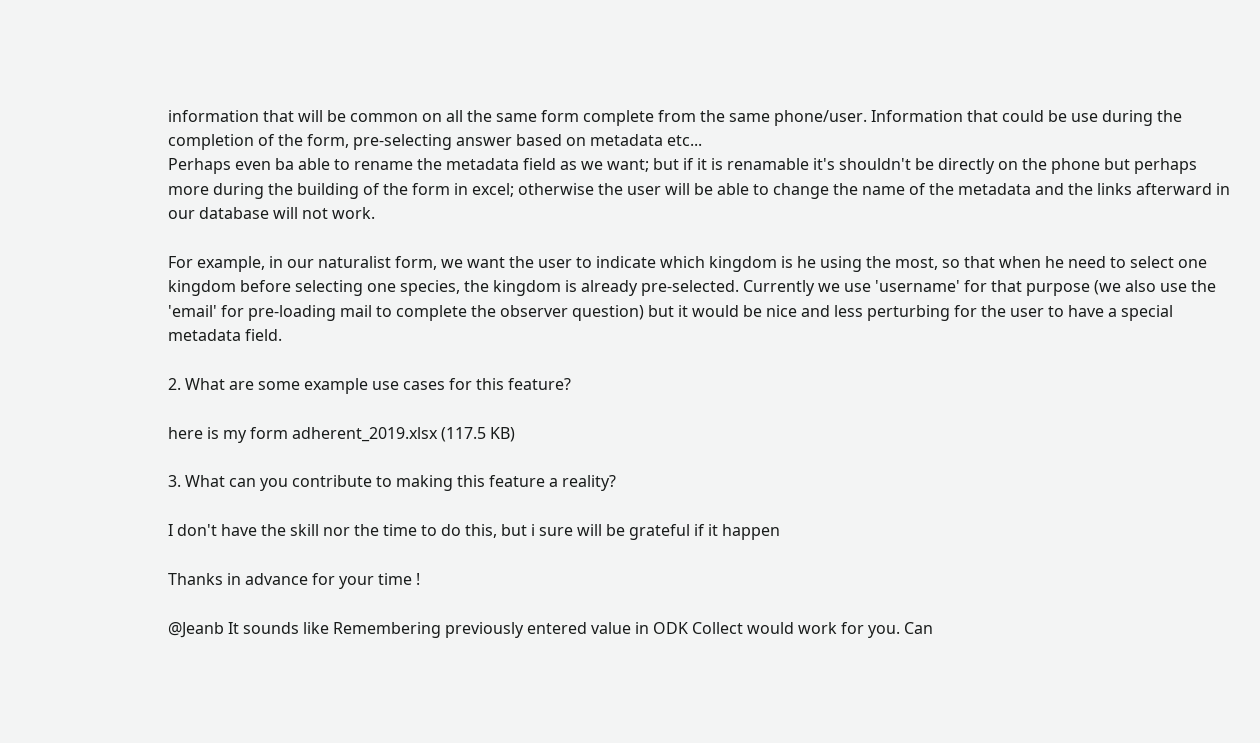information that will be common on all the same form complete from the same phone/user. Information that could be use during the completion of the form, pre-selecting answer based on metadata etc...
Perhaps even ba able to rename the metadata field as we want; but if it is renamable it's shouldn't be directly on the phone but perhaps more during the building of the form in excel; otherwise the user will be able to change the name of the metadata and the links afterward in our database will not work.

For example, in our naturalist form, we want the user to indicate which kingdom is he using the most, so that when he need to select one kingdom before selecting one species, the kingdom is already pre-selected. Currently we use 'username' for that purpose (we also use the 'email' for pre-loading mail to complete the observer question) but it would be nice and less perturbing for the user to have a special metadata field.

2. What are some example use cases for this feature?

here is my form adherent_2019.xlsx (117.5 KB)

3. What can you contribute to making this feature a reality?

I don't have the skill nor the time to do this, but i sure will be grateful if it happen

Thanks in advance for your time !

@Jeanb It sounds like Remembering previously entered value in ODK Collect would work for you. Can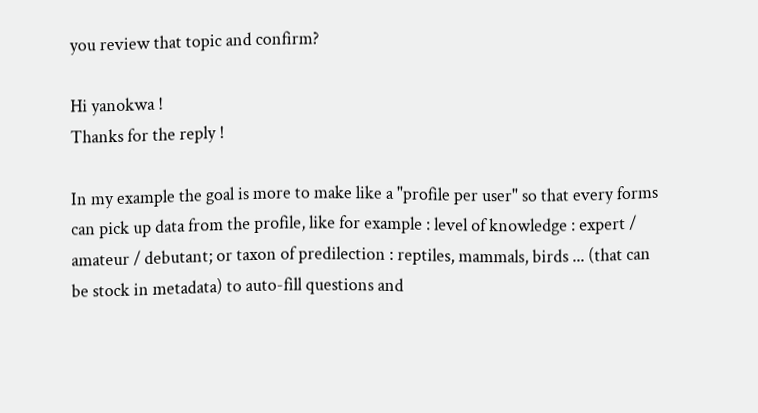you review that topic and confirm?

Hi yanokwa !
Thanks for the reply !

In my example the goal is more to make like a "profile per user" so that every forms can pick up data from the profile, like for example : level of knowledge : expert / amateur / debutant; or taxon of predilection : reptiles, mammals, birds ... (that can be stock in metadata) to auto-fill questions and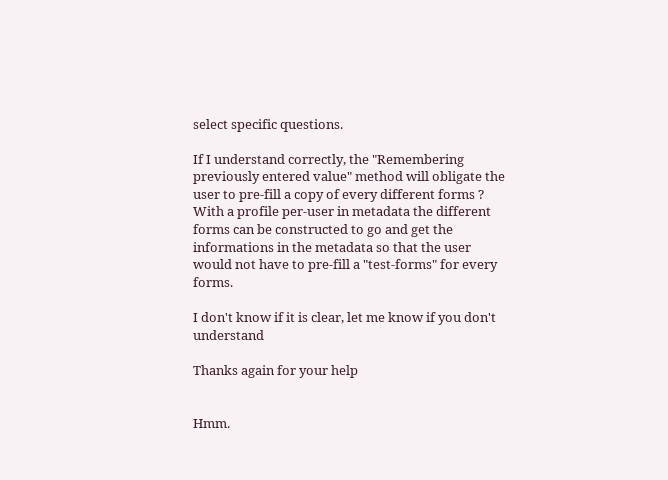select specific questions.

If I understand correctly, the "Remembering previously entered value" method will obligate the user to pre-fill a copy of every different forms ? With a profile per-user in metadata the different forms can be constructed to go and get the informations in the metadata so that the user would not have to pre-fill a "test-forms" for every forms.

I don't know if it is clear, let me know if you don't understand

Thanks again for your help


Hmm.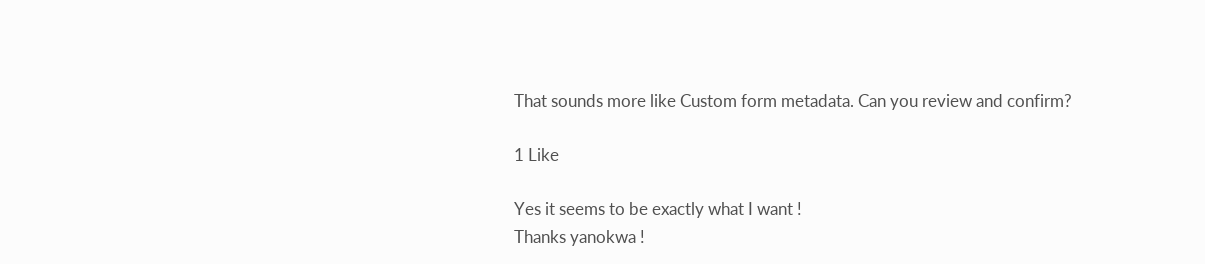That sounds more like Custom form metadata. Can you review and confirm?

1 Like

Yes it seems to be exactly what I want !
Thanks yanokwa !